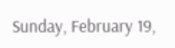Sunday, February 19,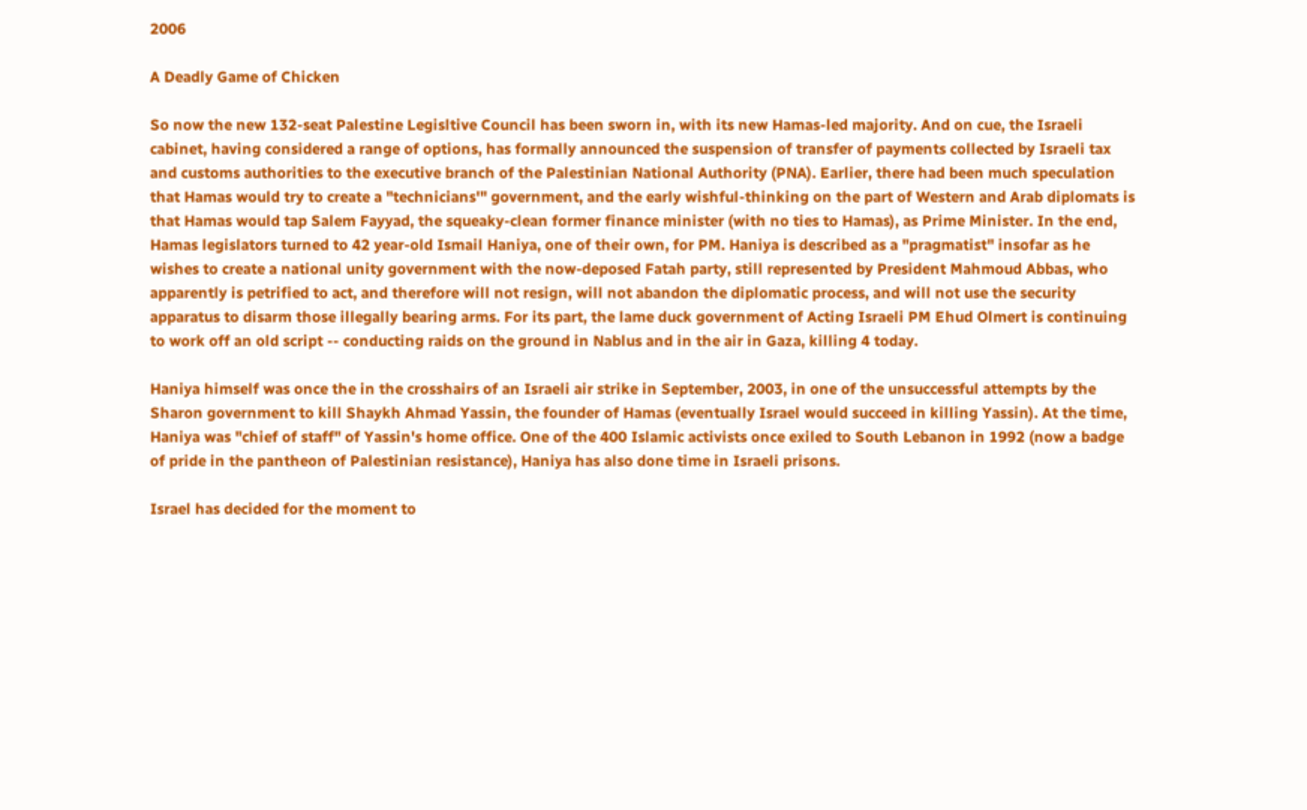2006

A Deadly Game of Chicken

So now the new 132-seat Palestine Legisltive Council has been sworn in, with its new Hamas-led majority. And on cue, the Israeli cabinet, having considered a range of options, has formally announced the suspension of transfer of payments collected by Israeli tax and customs authorities to the executive branch of the Palestinian National Authority (PNA). Earlier, there had been much speculation that Hamas would try to create a "technicians'" government, and the early wishful-thinking on the part of Western and Arab diplomats is that Hamas would tap Salem Fayyad, the squeaky-clean former finance minister (with no ties to Hamas), as Prime Minister. In the end, Hamas legislators turned to 42 year-old Ismail Haniya, one of their own, for PM. Haniya is described as a "pragmatist" insofar as he wishes to create a national unity government with the now-deposed Fatah party, still represented by President Mahmoud Abbas, who apparently is petrified to act, and therefore will not resign, will not abandon the diplomatic process, and will not use the security apparatus to disarm those illegally bearing arms. For its part, the lame duck government of Acting Israeli PM Ehud Olmert is continuing to work off an old script -- conducting raids on the ground in Nablus and in the air in Gaza, killing 4 today.

Haniya himself was once the in the crosshairs of an Israeli air strike in September, 2003, in one of the unsuccessful attempts by the Sharon government to kill Shaykh Ahmad Yassin, the founder of Hamas (eventually Israel would succeed in killing Yassin). At the time, Haniya was "chief of staff" of Yassin's home office. One of the 400 Islamic activists once exiled to South Lebanon in 1992 (now a badge of pride in the pantheon of Palestinian resistance), Haniya has also done time in Israeli prisons.

Israel has decided for the moment to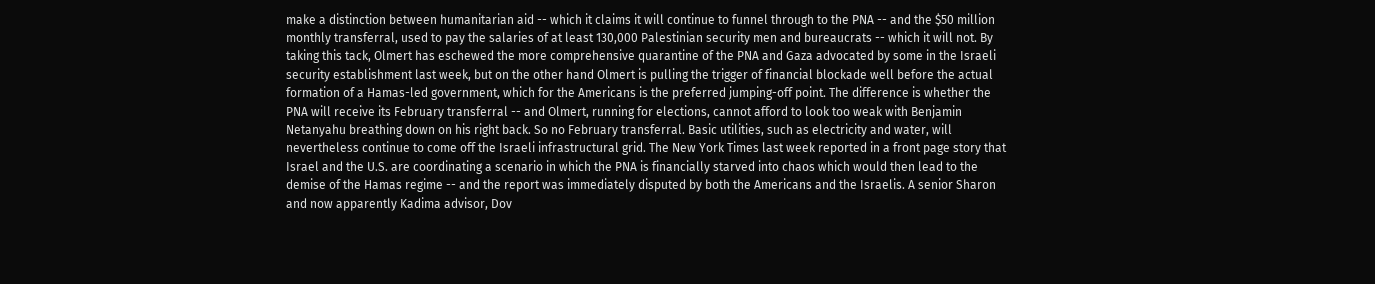make a distinction between humanitarian aid -- which it claims it will continue to funnel through to the PNA -- and the $50 million monthly transferral, used to pay the salaries of at least 130,000 Palestinian security men and bureaucrats -- which it will not. By taking this tack, Olmert has eschewed the more comprehensive quarantine of the PNA and Gaza advocated by some in the Israeli security establishment last week, but on the other hand Olmert is pulling the trigger of financial blockade well before the actual formation of a Hamas-led government, which for the Americans is the preferred jumping-off point. The difference is whether the PNA will receive its February transferral -- and Olmert, running for elections, cannot afford to look too weak with Benjamin Netanyahu breathing down on his right back. So no February transferral. Basic utilities, such as electricity and water, will nevertheless continue to come off the Israeli infrastructural grid. The New York Times last week reported in a front page story that Israel and the U.S. are coordinating a scenario in which the PNA is financially starved into chaos which would then lead to the demise of the Hamas regime -- and the report was immediately disputed by both the Americans and the Israelis. A senior Sharon and now apparently Kadima advisor, Dov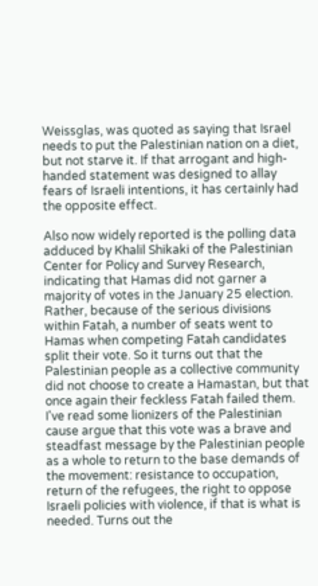Weissglas, was quoted as saying that Israel needs to put the Palestinian nation on a diet, but not starve it. If that arrogant and high-handed statement was designed to allay fears of Israeli intentions, it has certainly had the opposite effect.

Also now widely reported is the polling data adduced by Khalil Shikaki of the Palestinian Center for Policy and Survey Research, indicating that Hamas did not garner a majority of votes in the January 25 election. Rather, because of the serious divisions within Fatah, a number of seats went to Hamas when competing Fatah candidates split their vote. So it turns out that the Palestinian people as a collective community did not choose to create a Hamastan, but that once again their feckless Fatah failed them. I've read some lionizers of the Palestinian cause argue that this vote was a brave and steadfast message by the Palestinian people as a whole to return to the base demands of the movement: resistance to occupation, return of the refugees, the right to oppose Israeli policies with violence, if that is what is needed. Turns out the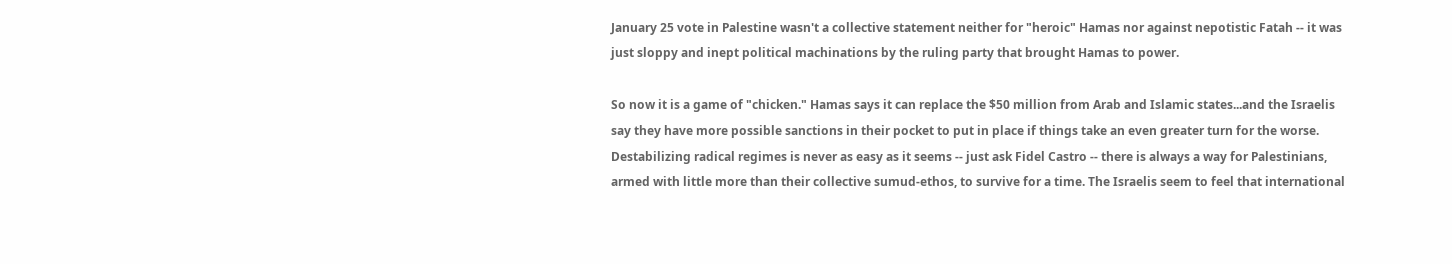January 25 vote in Palestine wasn't a collective statement neither for "heroic" Hamas nor against nepotistic Fatah -- it was just sloppy and inept political machinations by the ruling party that brought Hamas to power.

So now it is a game of "chicken." Hamas says it can replace the $50 million from Arab and Islamic states...and the Israelis say they have more possible sanctions in their pocket to put in place if things take an even greater turn for the worse. Destabilizing radical regimes is never as easy as it seems -- just ask Fidel Castro -- there is always a way for Palestinians, armed with little more than their collective sumud-ethos, to survive for a time. The Israelis seem to feel that international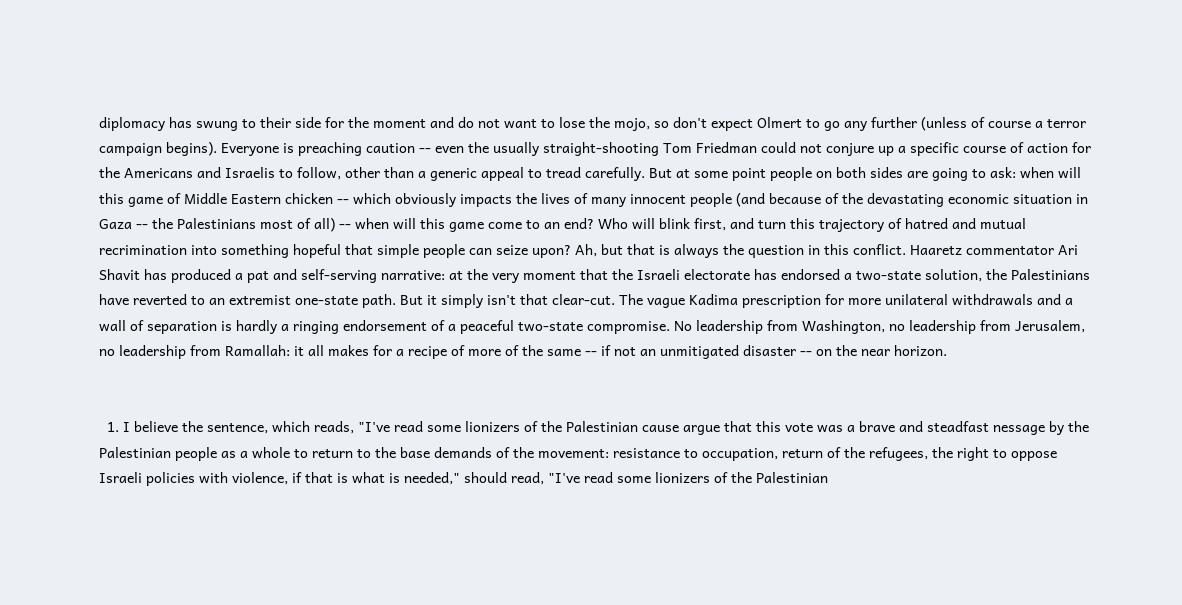diplomacy has swung to their side for the moment and do not want to lose the mojo, so don't expect Olmert to go any further (unless of course a terror campaign begins). Everyone is preaching caution -- even the usually straight-shooting Tom Friedman could not conjure up a specific course of action for the Americans and Israelis to follow, other than a generic appeal to tread carefully. But at some point people on both sides are going to ask: when will this game of Middle Eastern chicken -- which obviously impacts the lives of many innocent people (and because of the devastating economic situation in Gaza -- the Palestinians most of all) -- when will this game come to an end? Who will blink first, and turn this trajectory of hatred and mutual recrimination into something hopeful that simple people can seize upon? Ah, but that is always the question in this conflict. Haaretz commentator Ari Shavit has produced a pat and self-serving narrative: at the very moment that the Israeli electorate has endorsed a two-state solution, the Palestinians have reverted to an extremist one-state path. But it simply isn't that clear-cut. The vague Kadima prescription for more unilateral withdrawals and a wall of separation is hardly a ringing endorsement of a peaceful two-state compromise. No leadership from Washington, no leadership from Jerusalem, no leadership from Ramallah: it all makes for a recipe of more of the same -- if not an unmitigated disaster -- on the near horizon.


  1. I believe the sentence, which reads, "I've read some lionizers of the Palestinian cause argue that this vote was a brave and steadfast nessage by the Palestinian people as a whole to return to the base demands of the movement: resistance to occupation, return of the refugees, the right to oppose Israeli policies with violence, if that is what is needed," should read, "I've read some lionizers of the Palestinian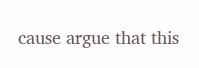cause argue that this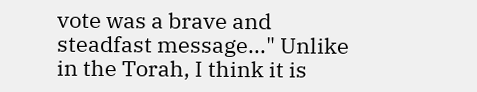vote was a brave and steadfast message..." Unlike in the Torah, I think it is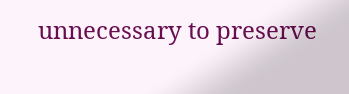unnecessary to preserve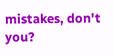mistakes, don't you?